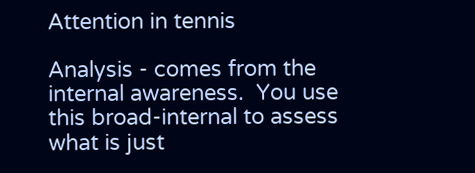Attention in tennis

Analysis - comes from the internal awareness.  You use this broad-internal to assess what is just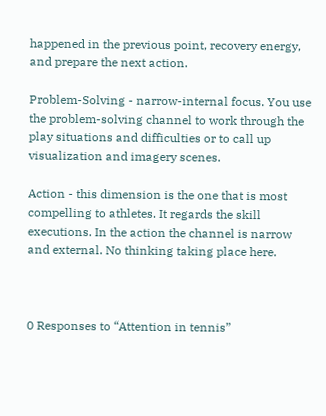happened in the previous point, recovery energy, and prepare the next action.

Problem-Solving - narrow-internal focus. You use the problem-solving channel to work through the play situations and difficulties or to call up visualization and imagery scenes.

Action - this dimension is the one that is most compelling to athletes. It regards the skill executions. In the action the channel is narrow and external. No thinking taking place here.



0 Responses to “Attention in tennis”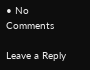• No Comments

Leave a Reply